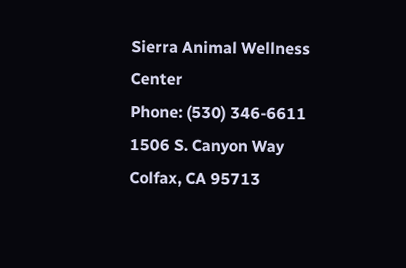Sierra Animal Wellness Center
Phone: (530) 346-6611
1506 S. Canyon Way
Colfax, CA 95713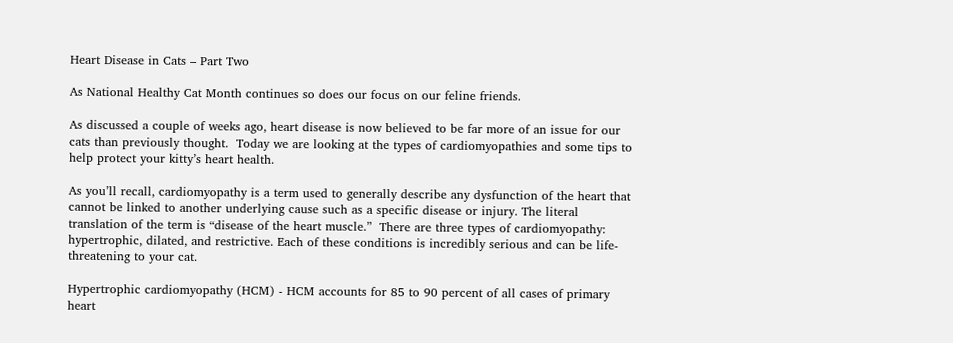Heart Disease in Cats – Part Two

As National Healthy Cat Month continues so does our focus on our feline friends.

As discussed a couple of weeks ago, heart disease is now believed to be far more of an issue for our cats than previously thought.  Today we are looking at the types of cardiomyopathies and some tips to help protect your kitty’s heart health.

As you’ll recall, cardiomyopathy is a term used to generally describe any dysfunction of the heart that cannot be linked to another underlying cause such as a specific disease or injury. The literal translation of the term is “disease of the heart muscle.”  There are three types of cardiomyopathy: hypertrophic, dilated, and restrictive. Each of these conditions is incredibly serious and can be life-threatening to your cat.

Hypertrophic cardiomyopathy (HCM) - HCM accounts for 85 to 90 percent of all cases of primary heart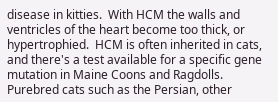disease in kitties.  With HCM the walls and ventricles of the heart become too thick, or hypertrophied.  HCM is often inherited in cats, and there's a test available for a specific gene mutation in Maine Coons and Ragdolls.  Purebred cats such as the Persian, other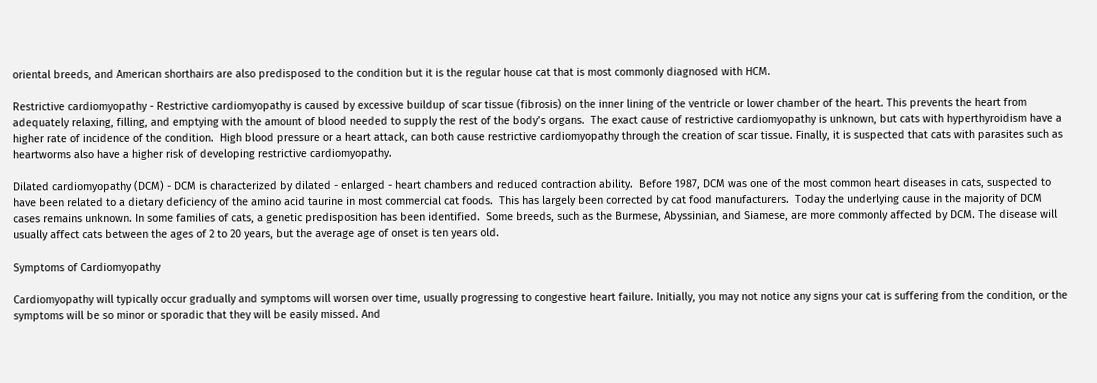oriental breeds, and American shorthairs are also predisposed to the condition but it is the regular house cat that is most commonly diagnosed with HCM.

Restrictive cardiomyopathy - Restrictive cardiomyopathy is caused by excessive buildup of scar tissue (fibrosis) on the inner lining of the ventricle or lower chamber of the heart. This prevents the heart from adequately relaxing, filling, and emptying with the amount of blood needed to supply the rest of the body’s organs.  The exact cause of restrictive cardiomyopathy is unknown, but cats with hyperthyroidism have a higher rate of incidence of the condition.  High blood pressure or a heart attack, can both cause restrictive cardiomyopathy through the creation of scar tissue. Finally, it is suspected that cats with parasites such as heartworms also have a higher risk of developing restrictive cardiomyopathy.

Dilated cardiomyopathy (DCM) - DCM is characterized by dilated - enlarged - heart chambers and reduced contraction ability.  Before 1987, DCM was one of the most common heart diseases in cats, suspected to have been related to a dietary deficiency of the amino acid taurine in most commercial cat foods.  This has largely been corrected by cat food manufacturers.  Today the underlying cause in the majority of DCM cases remains unknown. In some families of cats, a genetic predisposition has been identified.  Some breeds, such as the Burmese, Abyssinian, and Siamese, are more commonly affected by DCM. The disease will usually affect cats between the ages of 2 to 20 years, but the average age of onset is ten years old.

Symptoms of Cardiomyopathy

Cardiomyopathy will typically occur gradually and symptoms will worsen over time, usually progressing to congestive heart failure. Initially, you may not notice any signs your cat is suffering from the condition, or the symptoms will be so minor or sporadic that they will be easily missed. And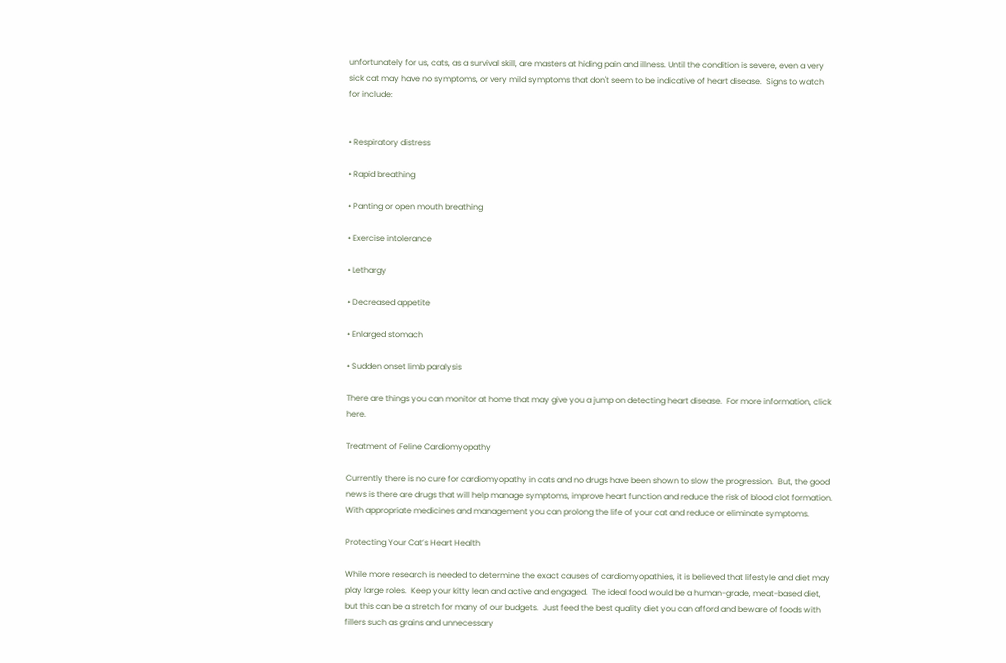unfortunately for us, cats, as a survival skill, are masters at hiding pain and illness. Until the condition is severe, even a very sick cat may have no symptoms, or very mild symptoms that don't seem to be indicative of heart disease.  Signs to watch for include:


• Respiratory distress

• Rapid breathing

• Panting or open mouth breathing

• Exercise intolerance

• Lethargy

• Decreased appetite

• Enlarged stomach

• Sudden onset limb paralysis

There are things you can monitor at home that may give you a jump on detecting heart disease.  For more information, click here.

Treatment of Feline Cardiomyopathy

Currently there is no cure for cardiomyopathy in cats and no drugs have been shown to slow the progression.  But, the good news is there are drugs that will help manage symptoms, improve heart function and reduce the risk of blood clot formation.  With appropriate medicines and management you can prolong the life of your cat and reduce or eliminate symptoms.

Protecting Your Cat’s Heart Health

While more research is needed to determine the exact causes of cardiomyopathies, it is believed that lifestyle and diet may play large roles.  Keep your kitty lean and active and engaged.  The ideal food would be a human-grade, meat-based diet, but this can be a stretch for many of our budgets.  Just feed the best quality diet you can afford and beware of foods with fillers such as grains and unnecessary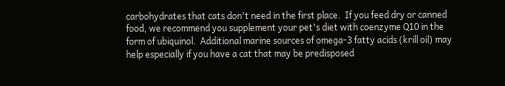carbohydrates that cats don't need in the first place.  If you feed dry or canned food, we recommend you supplement your pet's diet with coenzyme Q10 in the form of ubiquinol.  Additional marine sources of omega-3 fatty acids (krill oil) may help especially if you have a cat that may be predisposed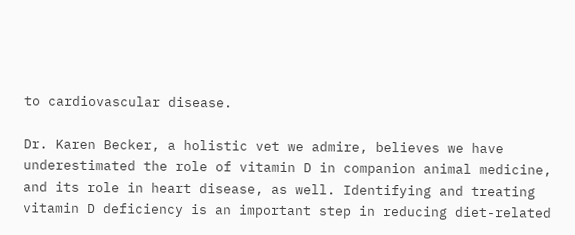to cardiovascular disease.

Dr. Karen Becker, a holistic vet we admire, believes we have underestimated the role of vitamin D in companion animal medicine, and its role in heart disease, as well. Identifying and treating vitamin D deficiency is an important step in reducing diet-related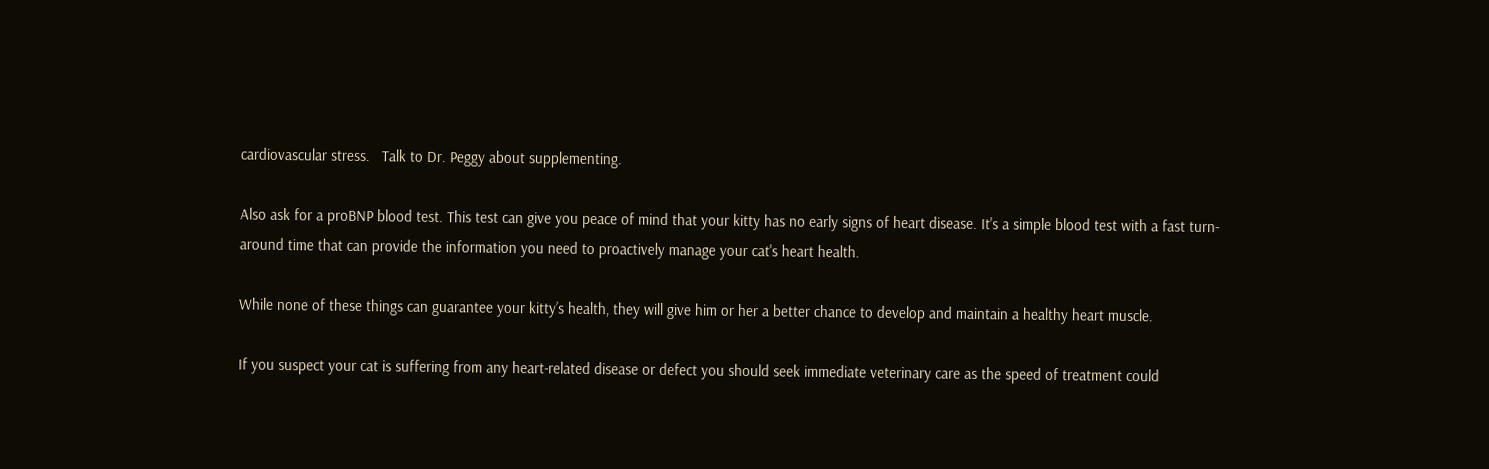cardiovascular stress.   Talk to Dr. Peggy about supplementing.

Also ask for a proBNP blood test. This test can give you peace of mind that your kitty has no early signs of heart disease. It's a simple blood test with a fast turn-around time that can provide the information you need to proactively manage your cat's heart health.

While none of these things can guarantee your kitty’s health, they will give him or her a better chance to develop and maintain a healthy heart muscle.

If you suspect your cat is suffering from any heart-related disease or defect you should seek immediate veterinary care as the speed of treatment could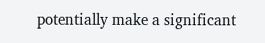potentially make a significant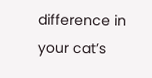difference in your cat’s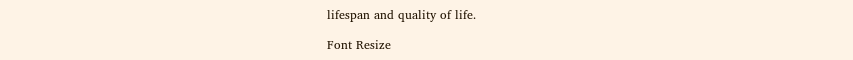lifespan and quality of life.

Font Resize